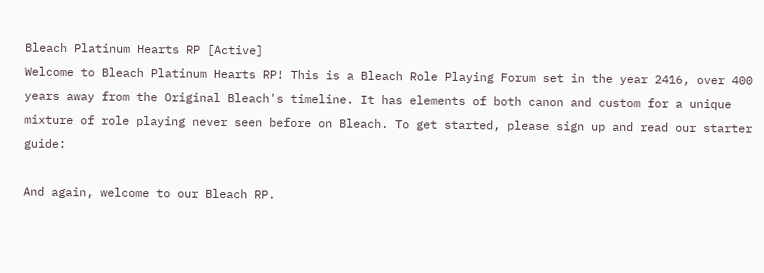Bleach Platinum Hearts RP [Active]
Welcome to Bleach Platinum Hearts RP! This is a Bleach Role Playing Forum set in the year 2416, over 400 years away from the Original Bleach's timeline. It has elements of both canon and custom for a unique mixture of role playing never seen before on Bleach. To get started, please sign up and read our starter guide:

And again, welcome to our Bleach RP.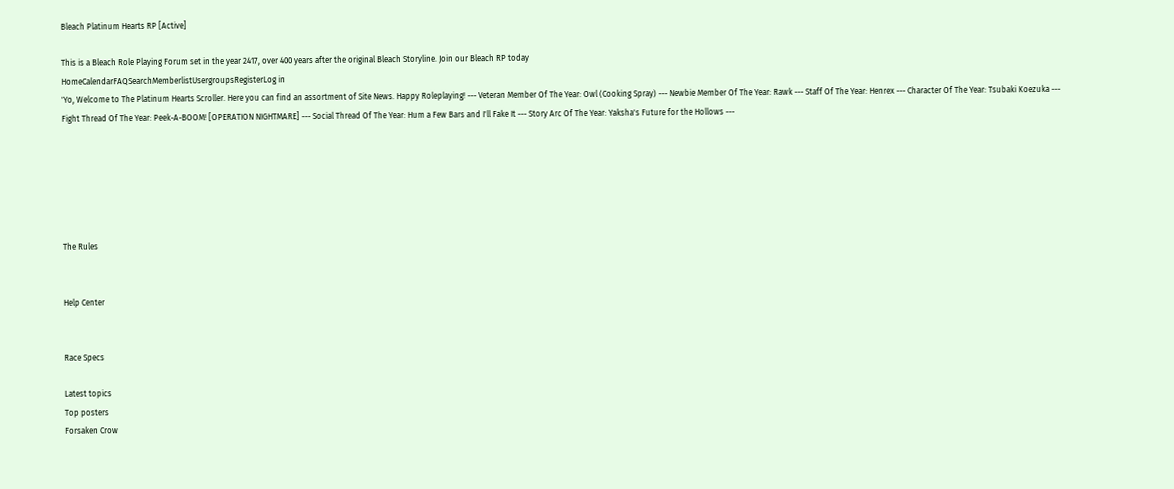Bleach Platinum Hearts RP [Active]

This is a Bleach Role Playing Forum set in the year 2417, over 400 years after the original Bleach Storyline. Join our Bleach RP today
HomeCalendarFAQSearchMemberlistUsergroupsRegisterLog in
'Yo, Welcome to The Platinum Hearts Scroller. Here you can find an assortment of Site News. Happy Roleplaying! --- Veteran Member Of The Year: Owl (Cooking Spray) --- Newbie Member Of The Year: Rawk --- Staff Of The Year: Henrex --- Character Of The Year: Tsubaki Koezuka --- Fight Thread Of The Year: Peek-A-BOOM! [OPERATION NIGHTMARE] --- Social Thread Of The Year: Hum a Few Bars and I'll Fake It --- Story Arc Of The Year: Yaksha's Future for the Hollows ---






The Rules


Help Center


Race Specs

Latest topics
Top posters
Forsaken Crow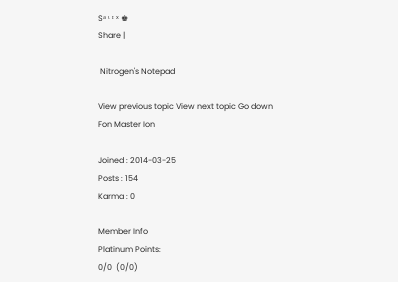Sᵃ ᶥ ᶦ ˣ ♚
Share |

 Nitrogen's Notepad

View previous topic View next topic Go down
Fon Master Ion

Joined : 2014-03-25
Posts : 154
Karma : 0

Member Info
Platinum Points:
0/0  (0/0)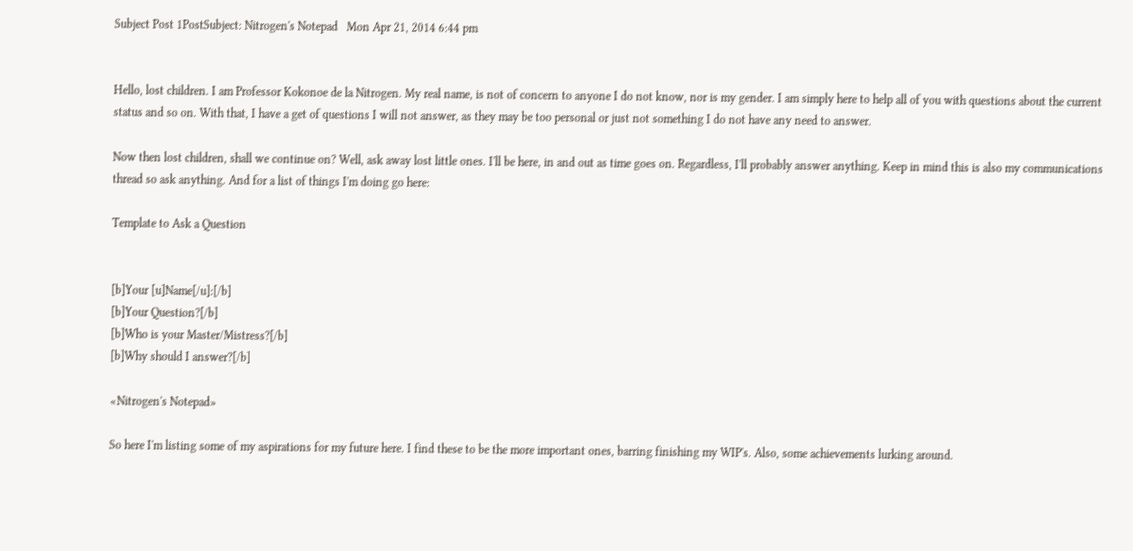Subject Post 1PostSubject: Nitrogen's Notepad   Mon Apr 21, 2014 6:44 pm


Hello, lost children. I am Professor Kokonoe de la Nitrogen. My real name, is not of concern to anyone I do not know, nor is my gender. I am simply here to help all of you with questions about the current status and so on. With that, I have a get of questions I will not answer, as they may be too personal or just not something I do not have any need to answer.

Now then lost children, shall we continue on? Well, ask away lost little ones. I'll be here, in and out as time goes on. Regardless, I'll probably answer anything. Keep in mind this is also my communications thread so ask anything. And for a list of things I'm doing go here:

Template to Ask a Question


[b]Your [u]Name[/u]:[/b]
[b]Your Question?[/b]
[b]Who is your Master/Mistress?[/b]
[b]Why should I answer?[/b]

«Nitrogen's Notepad»

So here I'm listing some of my aspirations for my future here. I find these to be the more important ones, barring finishing my WIP's. Also, some achievements lurking around.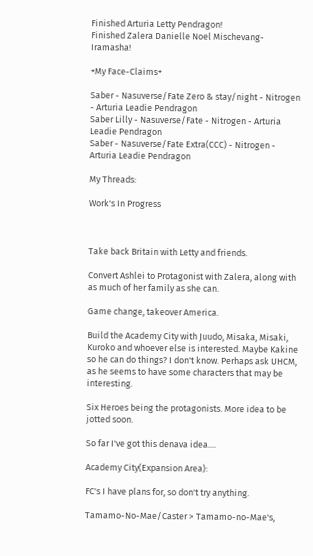Finished Arturia Letty Pendragon!
Finished Zalera Danielle Noel Mischevang-Iramasha!

+My Face-Claims+

Saber - Nasuverse/Fate Zero & stay/night - Nitrogen - Arturia Leadie Pendragon
Saber Lilly - Nasuverse/Fate - Nitrogen - Arturia Leadie Pendragon
Saber - Nasuverse/Fate Extra(CCC) - Nitrogen - Arturia Leadie Pendragon

My Threads:

Work's In Progress



Take back Britain with Letty and friends.

Convert Ashlei to Protagonist with Zalera, along with as much of her family as she can.

Game change, takeover America.

Build the Academy City with Juudo, Misaka, Misaki, Kuroko and whoever else is interested. Maybe Kakine so he can do things? I don't know. Perhaps ask UHCM, as he seems to have some characters that may be interesting.

Six Heroes being the protagonists. More idea to be jotted soon.

So far I've got this denava idea....

Academy City(Expansion Area):

FC's I have plans for, so don't try anything.

Tamamo-No-Mae/Caster > Tamamo-no-Mae's,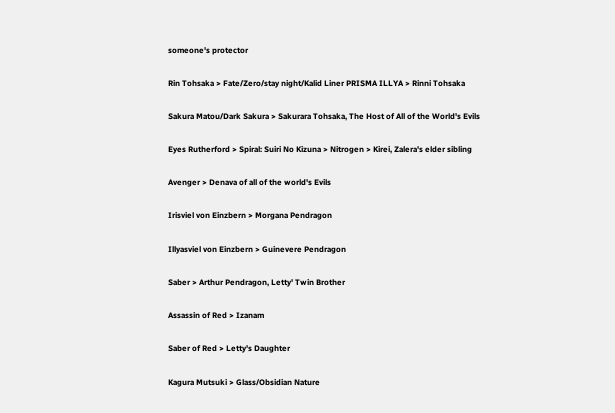someone's protector

Rin Tohsaka > Fate/Zero/stay night/Kalid Liner PRISMA ILLYA > Rinni Tohsaka

Sakura Matou/Dark Sakura > Sakurara Tohsaka, The Host of All of the World's Evils

Eyes Rutherford > Spiral: Suiri No Kizuna > Nitrogen > Kirei, Zalera's elder sibling

Avenger > Denava of all of the world's Evils

Irisviel von Einzbern > Morgana Pendragon

Illyasviel von Einzbern > Guinevere Pendragon

Saber > Arthur Pendragon, Letty' Twin Brother

Assassin of Red > Izanam

Saber of Red > Letty's Daughter

Kagura Mutsuki > Glass/Obsidian Nature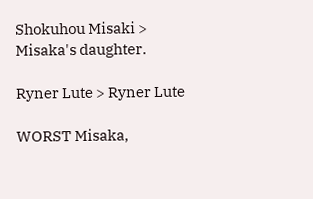Shokuhou Misaki > Misaka's daughter.

Ryner Lute > Ryner Lute

WORST Misaka,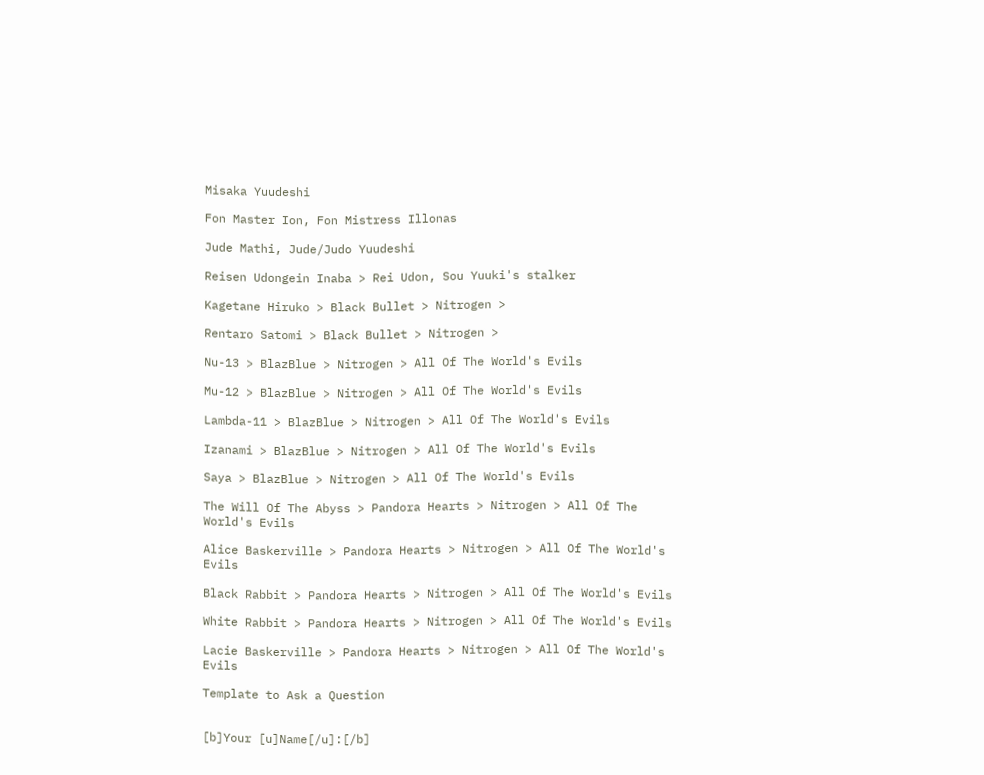Misaka Yuudeshi

Fon Master Ion, Fon Mistress Illonas

Jude Mathi, Jude/Judo Yuudeshi

Reisen Udongein Inaba > Rei Udon, Sou Yuuki's stalker

Kagetane Hiruko > Black Bullet > Nitrogen >

Rentaro Satomi > Black Bullet > Nitrogen >

Nu-13 > BlazBlue > Nitrogen > All Of The World's Evils

Mu-12 > BlazBlue > Nitrogen > All Of The World's Evils

Lambda-11 > BlazBlue > Nitrogen > All Of The World's Evils

Izanami > BlazBlue > Nitrogen > All Of The World's Evils

Saya > BlazBlue > Nitrogen > All Of The World's Evils

The Will Of The Abyss > Pandora Hearts > Nitrogen > All Of The World's Evils

Alice Baskerville > Pandora Hearts > Nitrogen > All Of The World's Evils

Black Rabbit > Pandora Hearts > Nitrogen > All Of The World's Evils

White Rabbit > Pandora Hearts > Nitrogen > All Of The World's Evils

Lacie Baskerville > Pandora Hearts > Nitrogen > All Of The World's Evils

Template to Ask a Question


[b]Your [u]Name[/u]:[/b]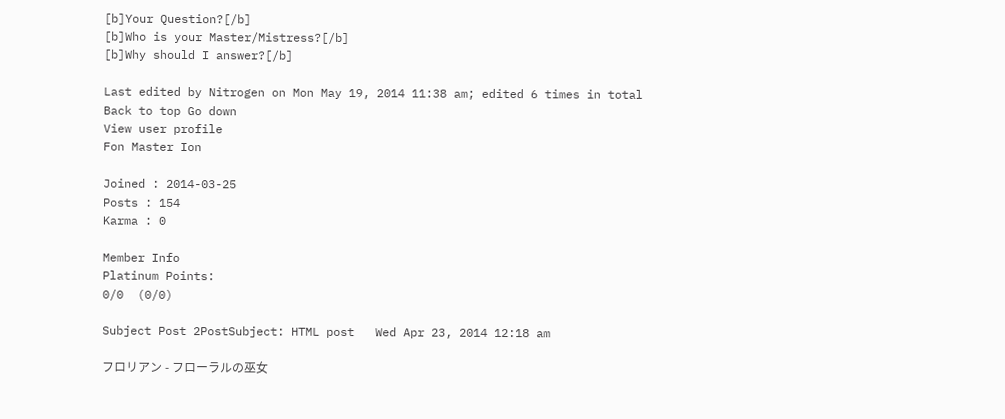[b]Your Question?[/b]
[b]Who is your Master/Mistress?[/b]
[b]Why should I answer?[/b]

Last edited by Nitrogen on Mon May 19, 2014 11:38 am; edited 6 times in total
Back to top Go down
View user profile
Fon Master Ion

Joined : 2014-03-25
Posts : 154
Karma : 0

Member Info
Platinum Points:
0/0  (0/0)

Subject Post 2PostSubject: HTML post   Wed Apr 23, 2014 12:18 am

フロリアン - フローラルの巫女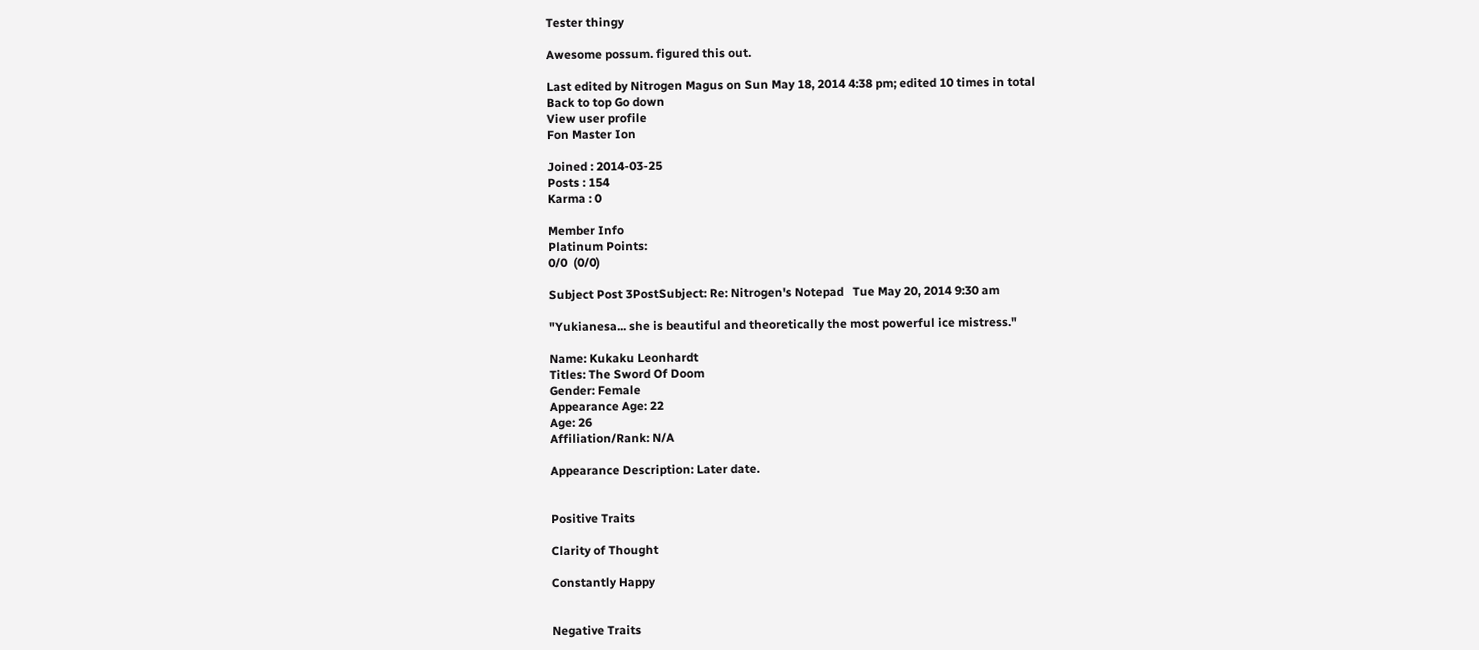Tester thingy

Awesome possum. figured this out.

Last edited by Nitrogen Magus on Sun May 18, 2014 4:38 pm; edited 10 times in total
Back to top Go down
View user profile
Fon Master Ion

Joined : 2014-03-25
Posts : 154
Karma : 0

Member Info
Platinum Points:
0/0  (0/0)

Subject Post 3PostSubject: Re: Nitrogen's Notepad   Tue May 20, 2014 9:30 am

"Yukianesa... she is beautiful and theoretically the most powerful ice mistress."

Name: Kukaku Leonhardt
Titles: The Sword Of Doom
Gender: Female
Appearance Age: 22
Age: 26
Affiliation/Rank: N/A

Appearance Description: Later date.


Positive Traits

Clarity of Thought

Constantly Happy


Negative Traits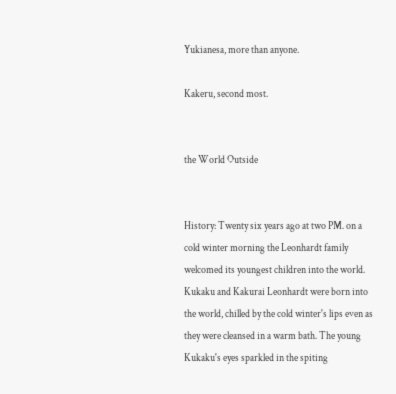Yukianesa, more than anyone.

Kakeru, second most.


the World Outside


History: Twenty six years ago at two PM. on a cold winter morning the Leonhardt family welcomed its youngest children into the world. Kukaku and Kakurai Leonhardt were born into the world, chilled by the cold winter's lips even as they were cleansed in a warm bath. The young Kukaku's eyes sparkled in the spiting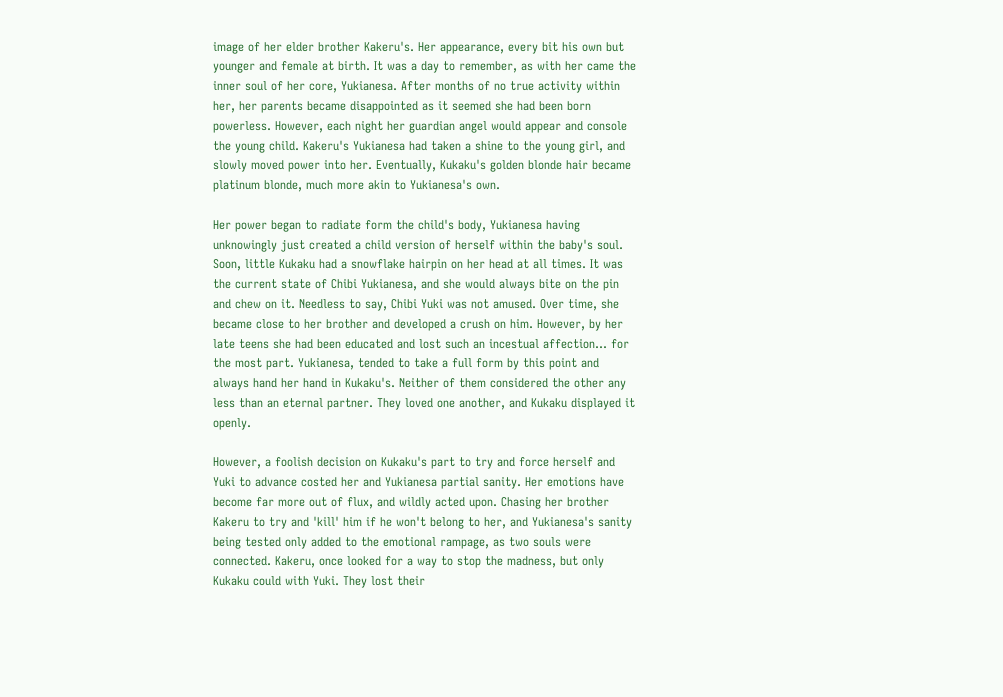image of her elder brother Kakeru's. Her appearance, every bit his own but younger and female at birth. It was a day to remember, as with her came the inner soul of her core, Yukianesa. After months of no true activity within her, her parents became disappointed as it seemed she had been born powerless. However, each night her guardian angel would appear and console the young child. Kakeru's Yukianesa had taken a shine to the young girl, and slowly moved power into her. Eventually, Kukaku's golden blonde hair became platinum blonde, much more akin to Yukianesa's own.

Her power began to radiate form the child's body, Yukianesa having unknowingly just created a child version of herself within the baby's soul. Soon, little Kukaku had a snowflake hairpin on her head at all times. It was the current state of Chibi Yukianesa, and she would always bite on the pin and chew on it. Needless to say, Chibi Yuki was not amused. Over time, she became close to her brother and developed a crush on him. However, by her late teens she had been educated and lost such an incestual affection... for the most part. Yukianesa, tended to take a full form by this point and always hand her hand in Kukaku's. Neither of them considered the other any less than an eternal partner. They loved one another, and Kukaku displayed it openly.

However, a foolish decision on Kukaku's part to try and force herself and Yuki to advance costed her and Yukianesa partial sanity. Her emotions have become far more out of flux, and wildly acted upon. Chasing her brother Kakeru to try and 'kill' him if he won't belong to her, and Yukianesa's sanity being tested only added to the emotional rampage, as two souls were connected. Kakeru, once looked for a way to stop the madness, but only Kukaku could with Yuki. They lost their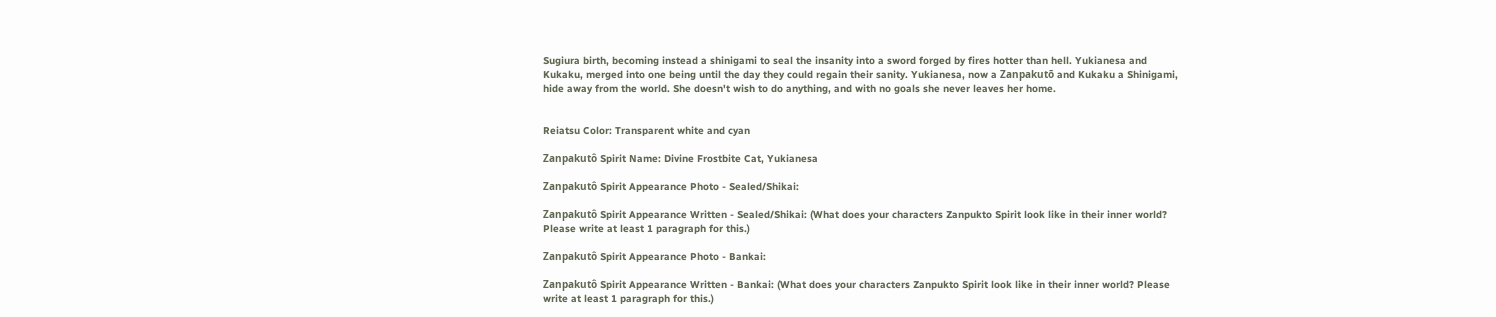Sugiura birth, becoming instead a shinigami to seal the insanity into a sword forged by fires hotter than hell. Yukianesa and Kukaku, merged into one being until the day they could regain their sanity. Yukianesa, now a Zanpakutō and Kukaku a Shinigami, hide away from the world. She doesn't wish to do anything, and with no goals she never leaves her home.


Reiatsu Color: Transparent white and cyan

Zanpakutô Spirit Name: Divine Frostbite Cat, Yukianesa

Zanpakutô Spirit Appearance Photo - Sealed/Shikai:

Zanpakutô Spirit Appearance Written - Sealed/Shikai: (What does your characters Zanpukto Spirit look like in their inner world? Please write at least 1 paragraph for this.)

Zanpakutô Spirit Appearance Photo - Bankai:

Zanpakutô Spirit Appearance Written - Bankai: (What does your characters Zanpukto Spirit look like in their inner world? Please write at least 1 paragraph for this.)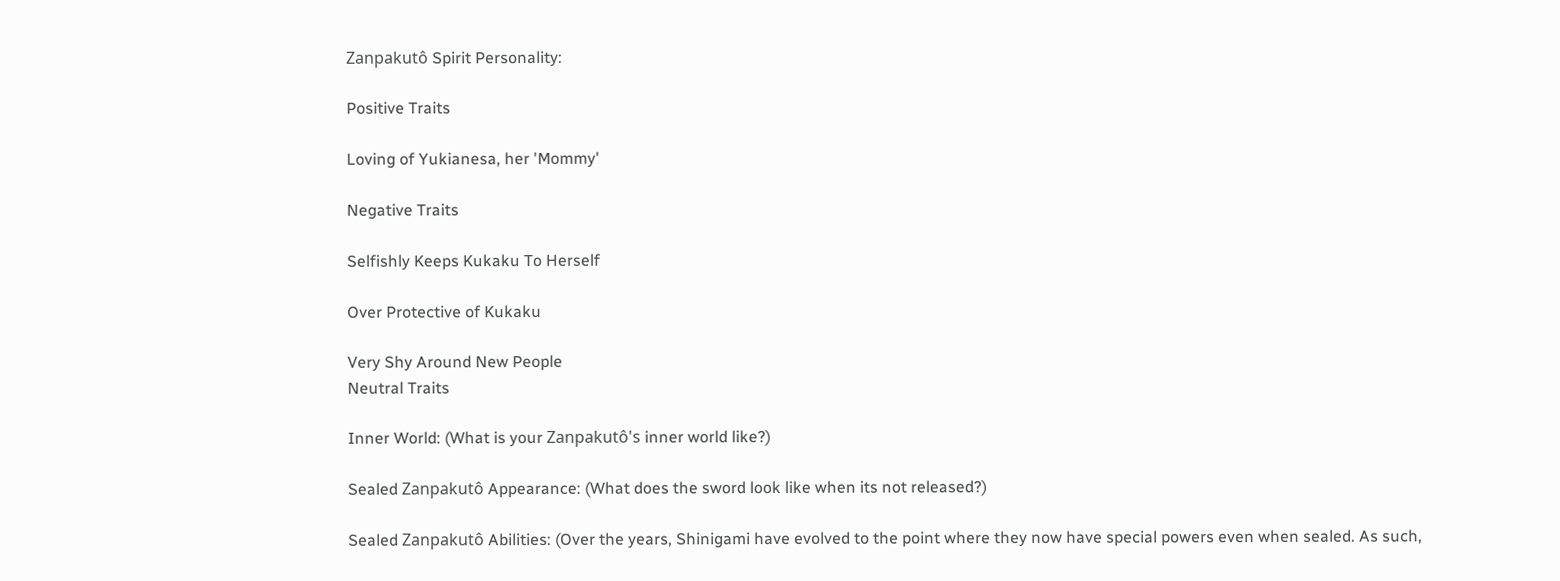Zanpakutô Spirit Personality:

Positive Traits

Loving of Yukianesa, her 'Mommy'

Negative Traits

Selfishly Keeps Kukaku To Herself

Over Protective of Kukaku

Very Shy Around New People
Neutral Traits

Inner World: (What is your Zanpakutô's inner world like?)

Sealed Zanpakutô Appearance: (What does the sword look like when its not released?)

Sealed Zanpakutô Abilities: (Over the years, Shinigami have evolved to the point where they now have special powers even when sealed. As such,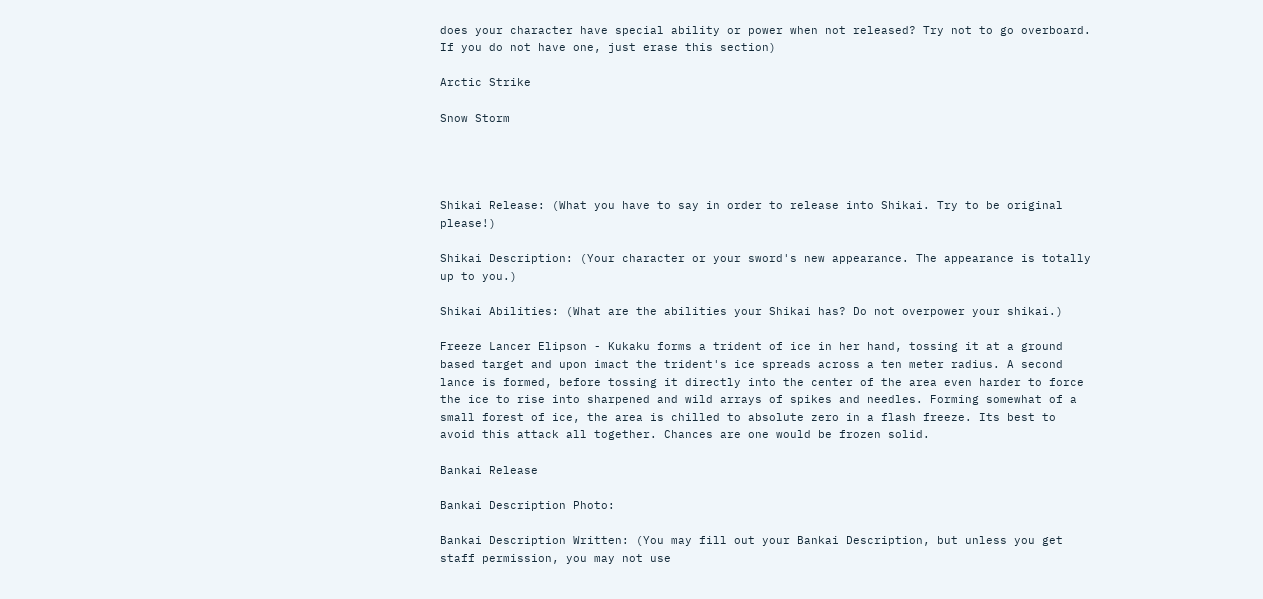does your character have special ability or power when not released? Try not to go overboard. If you do not have one, just erase this section)

Arctic Strike

Snow Storm




Shikai Release: (What you have to say in order to release into Shikai. Try to be original please!)

Shikai Description: (Your character or your sword's new appearance. The appearance is totally up to you.)

Shikai Abilities: (What are the abilities your Shikai has? Do not overpower your shikai.)

Freeze Lancer Elipson - Kukaku forms a trident of ice in her hand, tossing it at a ground based target and upon imact the trident's ice spreads across a ten meter radius. A second lance is formed, before tossing it directly into the center of the area even harder to force the ice to rise into sharpened and wild arrays of spikes and needles. Forming somewhat of a small forest of ice, the area is chilled to absolute zero in a flash freeze. Its best to avoid this attack all together. Chances are one would be frozen solid.

Bankai Release

Bankai Description Photo:

Bankai Description Written: (You may fill out your Bankai Description, but unless you get staff permission, you may not use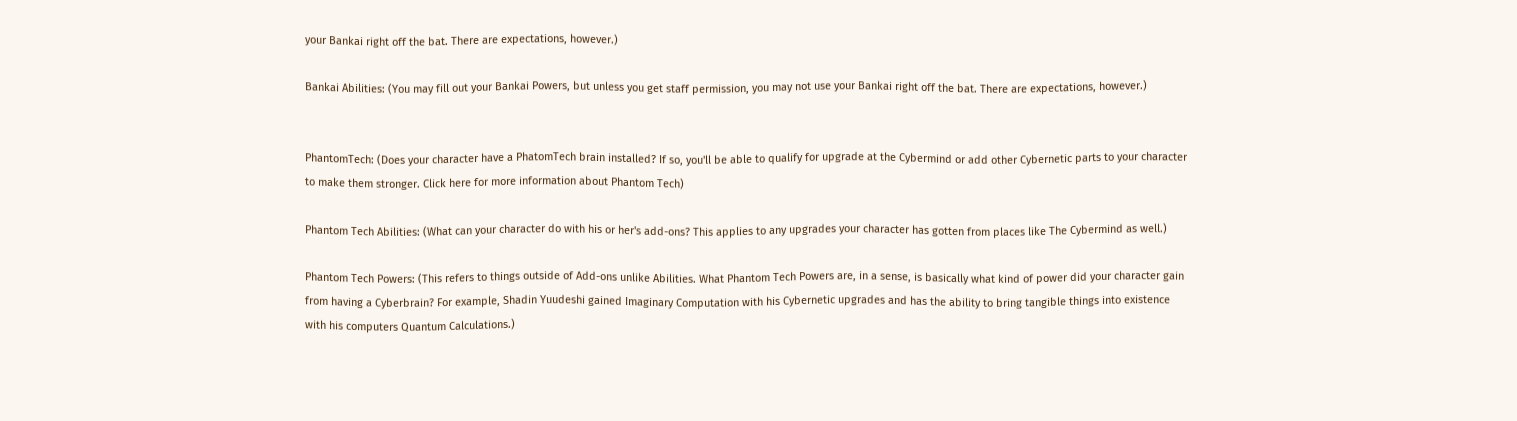your Bankai right off the bat. There are expectations, however.)

Bankai Abilities: (You may fill out your Bankai Powers, but unless you get staff permission, you may not use your Bankai right off the bat. There are expectations, however.)


PhantomTech: (Does your character have a PhatomTech brain installed? If so, you'll be able to qualify for upgrade at the Cybermind or add other Cybernetic parts to your character to make them stronger. Click here for more information about Phantom Tech)

Phantom Tech Abilities: (What can your character do with his or her's add-ons? This applies to any upgrades your character has gotten from places like The Cybermind as well.)

Phantom Tech Powers: (This refers to things outside of Add-ons unlike Abilities. What Phantom Tech Powers are, in a sense, is basically what kind of power did your character gain from having a Cyberbrain? For example, Shadin Yuudeshi gained Imaginary Computation with his Cybernetic upgrades and has the ability to bring tangible things into existence with his computers Quantum Calculations.)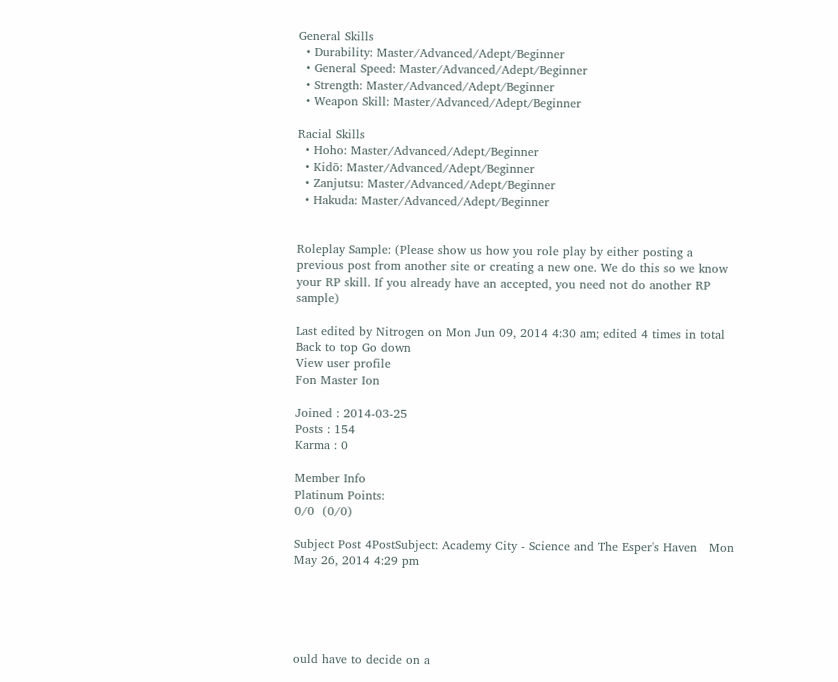General Skills
  • Durability: Master/Advanced/Adept/Beginner
  • General Speed: Master/Advanced/Adept/Beginner
  • Strength: Master/Advanced/Adept/Beginner
  • Weapon Skill: Master/Advanced/Adept/Beginner

Racial Skills
  • Hoho: Master/Advanced/Adept/Beginner
  • Kidō: Master/Advanced/Adept/Beginner
  • Zanjutsu: Master/Advanced/Adept/Beginner
  • Hakuda: Master/Advanced/Adept/Beginner


Roleplay Sample: (Please show us how you role play by either posting a previous post from another site or creating a new one. We do this so we know your RP skill. If you already have an accepted, you need not do another RP sample)

Last edited by Nitrogen on Mon Jun 09, 2014 4:30 am; edited 4 times in total
Back to top Go down
View user profile
Fon Master Ion

Joined : 2014-03-25
Posts : 154
Karma : 0

Member Info
Platinum Points:
0/0  (0/0)

Subject Post 4PostSubject: Academy City - Science and The Esper's Haven   Mon May 26, 2014 4:29 pm





ould have to decide on a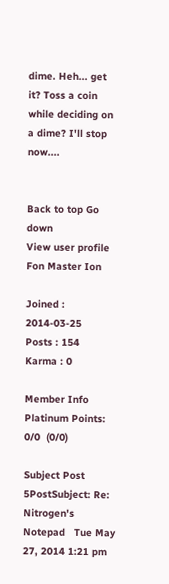dime. Heh... get it? Toss a coin while deciding on a dime? I'll stop now....


Back to top Go down
View user profile
Fon Master Ion

Joined : 2014-03-25
Posts : 154
Karma : 0

Member Info
Platinum Points:
0/0  (0/0)

Subject Post 5PostSubject: Re: Nitrogen's Notepad   Tue May 27, 2014 1:21 pm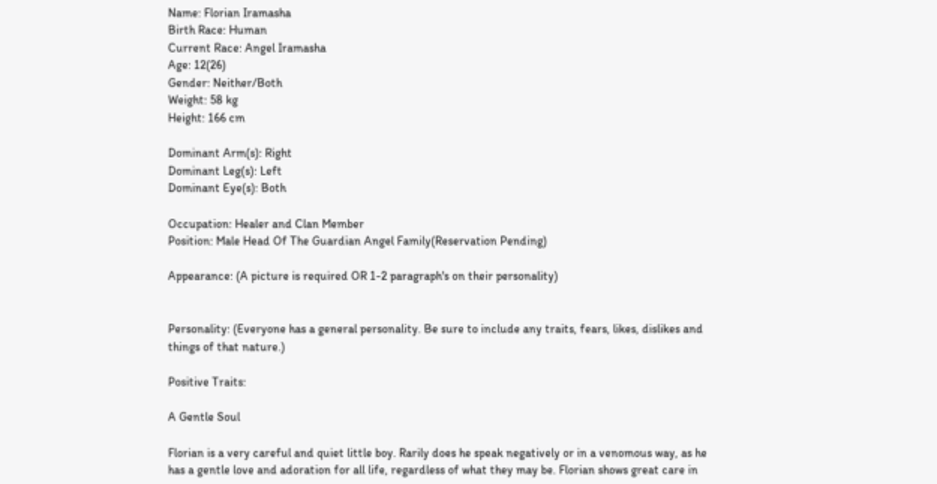Name: Florian Iramasha
Birth Race: Human
Current Race: Angel Iramasha
Age: 12(26)
Gender: Neither/Both
Weight: 58 kg
Height: 166 cm

Dominant Arm(s): Right
Dominant Leg(s): Left
Dominant Eye(s): Both

Occupation: Healer and Clan Member
Position: Male Head Of The Guardian Angel Family(Reservation Pending)

Appearance: (A picture is required OR 1-2 paragraph's on their personality)


Personality: (Everyone has a general personality. Be sure to include any traits, fears, likes, dislikes and things of that nature.)

Positive Traits:

A Gentle Soul

Florian is a very careful and quiet little boy. Rarily does he speak negatively or in a venomous way, as he has a gentle love and adoration for all life, regardless of what they may be. Florian shows great care in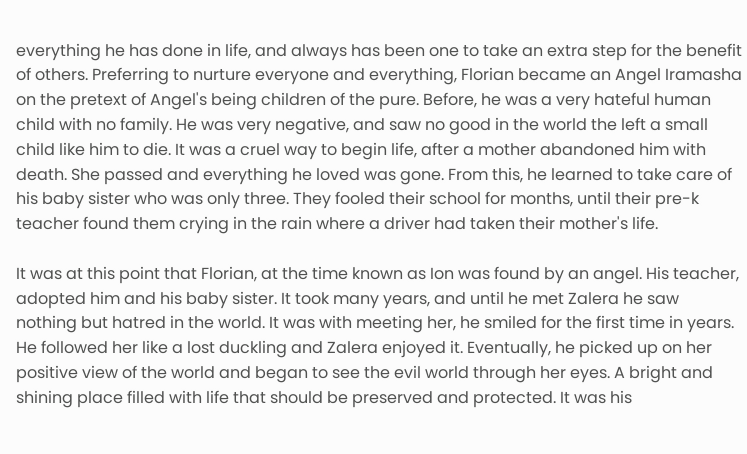everything he has done in life, and always has been one to take an extra step for the benefit of others. Preferring to nurture everyone and everything, Florian became an Angel Iramasha on the pretext of Angel's being children of the pure. Before, he was a very hateful human child with no family. He was very negative, and saw no good in the world the left a small child like him to die. It was a cruel way to begin life, after a mother abandoned him with death. She passed and everything he loved was gone. From this, he learned to take care of his baby sister who was only three. They fooled their school for months, until their pre-k teacher found them crying in the rain where a driver had taken their mother's life.

It was at this point that Florian, at the time known as Ion was found by an angel. His teacher, adopted him and his baby sister. It took many years, and until he met Zalera he saw nothing but hatred in the world. It was with meeting her, he smiled for the first time in years. He followed her like a lost duckling and Zalera enjoyed it. Eventually, he picked up on her positive view of the world and began to see the evil world through her eyes. A bright and shining place filled with life that should be preserved and protected. It was his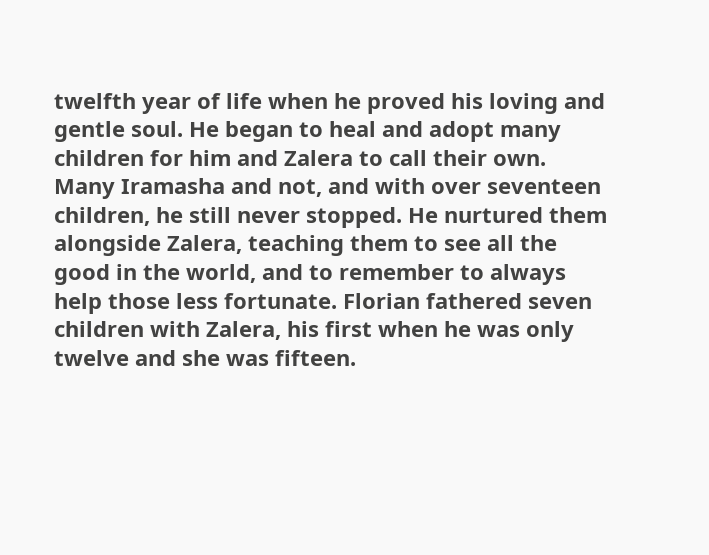twelfth year of life when he proved his loving and gentle soul. He began to heal and adopt many children for him and Zalera to call their own. Many Iramasha and not, and with over seventeen children, he still never stopped. He nurtured them alongside Zalera, teaching them to see all the good in the world, and to remember to always help those less fortunate. Florian fathered seven children with Zalera, his first when he was only twelve and she was fifteen.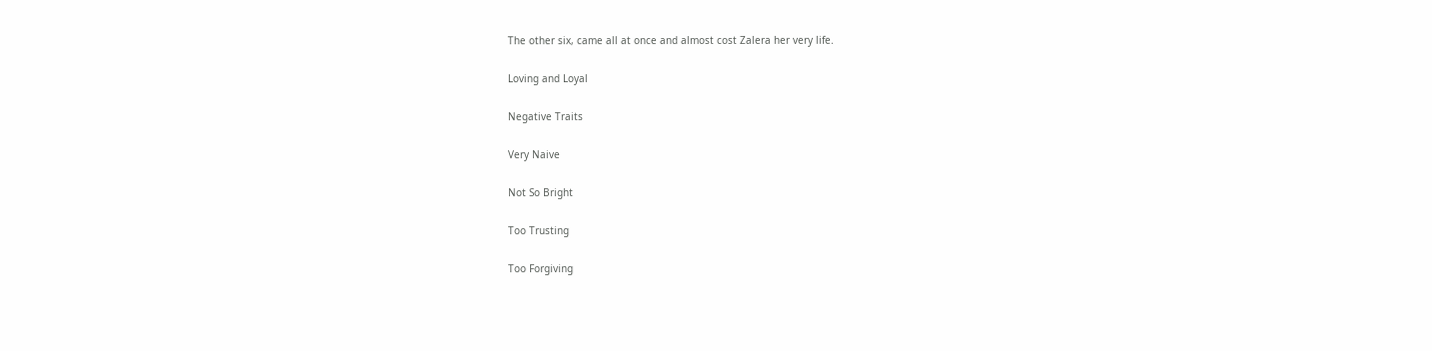The other six, came all at once and almost cost Zalera her very life.

Loving and Loyal

Negative Traits

Very Naive

Not So Bright

Too Trusting

Too Forgiving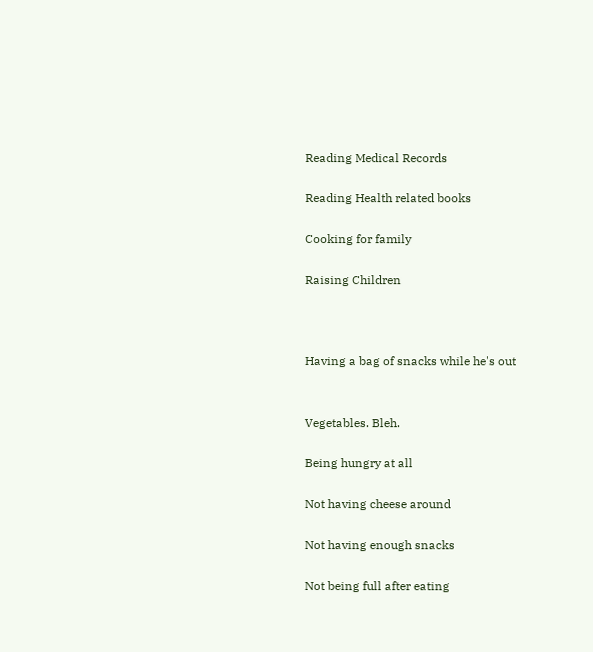Reading Medical Records

Reading Health related books

Cooking for family

Raising Children



Having a bag of snacks while he's out


Vegetables. Bleh.

Being hungry at all

Not having cheese around

Not having enough snacks

Not being full after eating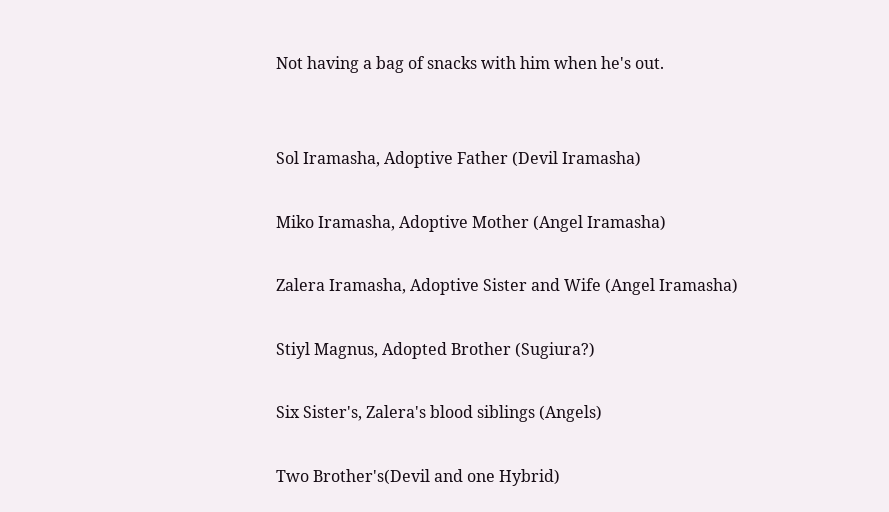Not having a bag of snacks with him when he's out.


Sol Iramasha, Adoptive Father (Devil Iramasha)

Miko Iramasha, Adoptive Mother (Angel Iramasha)

Zalera Iramasha, Adoptive Sister and Wife (Angel Iramasha)

Stiyl Magnus, Adopted Brother (Sugiura?)

Six Sister's, Zalera's blood siblings (Angels)

Two Brother's(Devil and one Hybrid)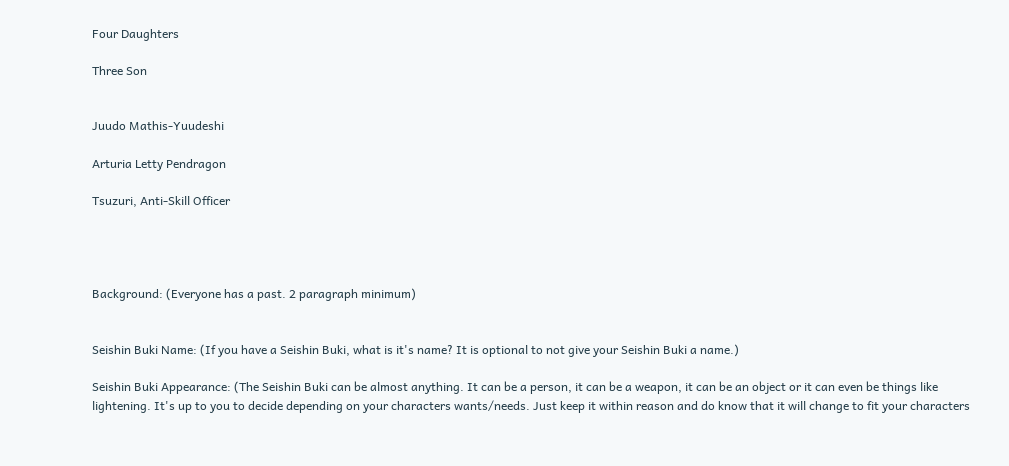Four Daughters

Three Son


Juudo Mathis-Yuudeshi

Arturia Letty Pendragon

Tsuzuri, Anti-Skill Officer




Background: (Everyone has a past. 2 paragraph minimum)


Seishin Buki Name: (If you have a Seishin Buki, what is it's name? It is optional to not give your Seishin Buki a name.)

Seishin Buki Appearance: (The Seishin Buki can be almost anything. It can be a person, it can be a weapon, it can be an object or it can even be things like lightening. It's up to you to decide depending on your characters wants/needs. Just keep it within reason and do know that it will change to fit your characters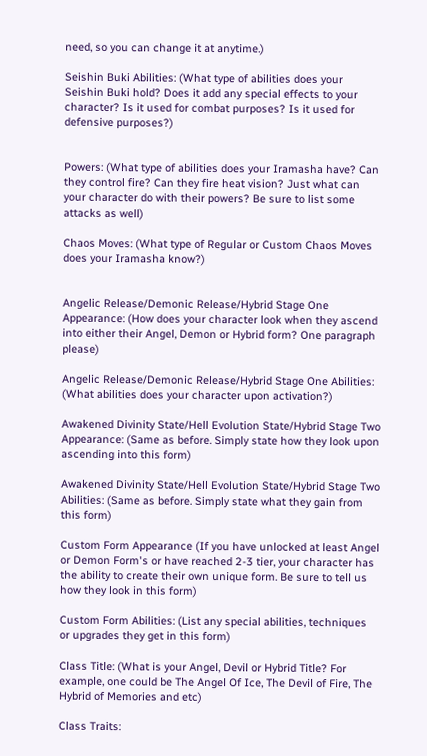need, so you can change it at anytime.)

Seishin Buki Abilities: (What type of abilities does your Seishin Buki hold? Does it add any special effects to your character? Is it used for combat purposes? Is it used for defensive purposes?)


Powers: (What type of abilities does your Iramasha have? Can they control fire? Can they fire heat vision? Just what can your character do with their powers? Be sure to list some attacks as well)

Chaos Moves: (What type of Regular or Custom Chaos Moves does your Iramasha know?)


Angelic Release/Demonic Release/Hybrid Stage One Appearance: (How does your character look when they ascend into either their Angel, Demon or Hybrid form? One paragraph please)

Angelic Release/Demonic Release/Hybrid Stage One Abilities: (What abilities does your character upon activation?)

Awakened Divinity State/Hell Evolution State/Hybrid Stage Two Appearance: (Same as before. Simply state how they look upon ascending into this form)

Awakened Divinity State/Hell Evolution State/Hybrid Stage Two Abilities: (Same as before. Simply state what they gain from this form)

Custom Form Appearance (If you have unlocked at least Angel or Demon Form's or have reached 2-3 tier, your character has the ability to create their own unique form. Be sure to tell us how they look in this form)

Custom Form Abilities: (List any special abilities, techniques or upgrades they get in this form)

Class Title: (What is your Angel, Devil or Hybrid Title? For example, one could be The Angel Of Ice, The Devil of Fire, The Hybrid of Memories and etc)

Class Traits: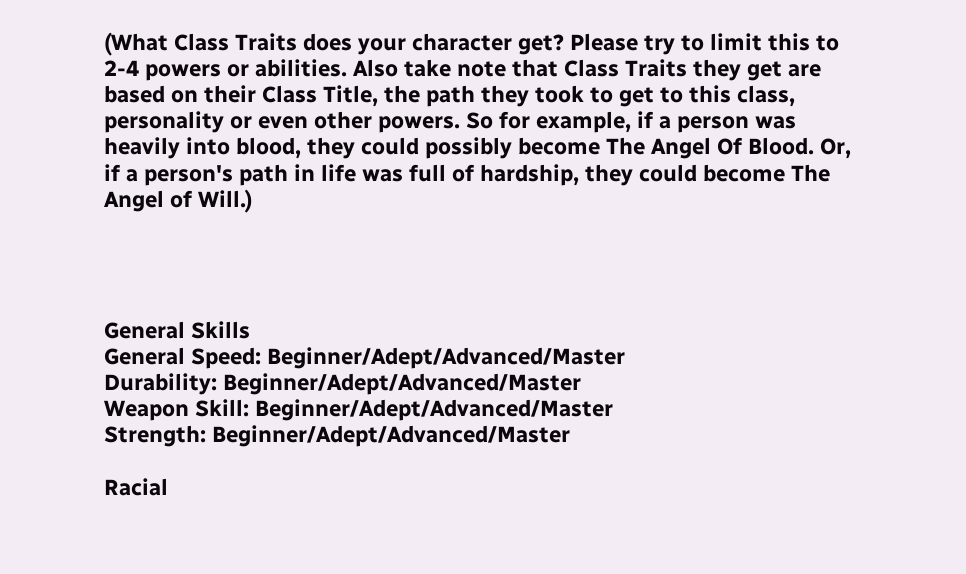(What Class Traits does your character get? Please try to limit this to 2-4 powers or abilities. Also take note that Class Traits they get are based on their Class Title, the path they took to get to this class, personality or even other powers. So for example, if a person was heavily into blood, they could possibly become The Angel Of Blood. Or, if a person's path in life was full of hardship, they could become The Angel of Will.)




General Skills
General Speed: Beginner/Adept/Advanced/Master
Durability: Beginner/Adept/Advanced/Master
Weapon Skill: Beginner/Adept/Advanced/Master
Strength: Beginner/Adept/Advanced/Master

Racial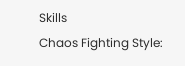Skills
Chaos Fighting Style: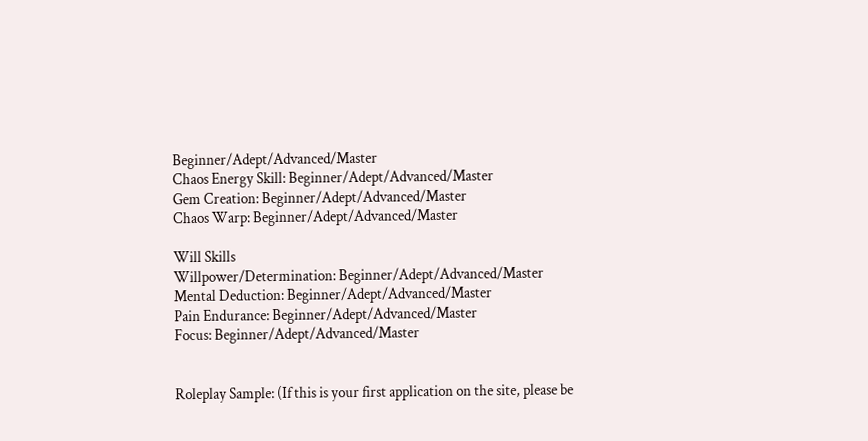Beginner/Adept/Advanced/Master
Chaos Energy Skill: Beginner/Adept/Advanced/Master
Gem Creation: Beginner/Adept/Advanced/Master
Chaos Warp: Beginner/Adept/Advanced/Master

Will Skills
Willpower/Determination: Beginner/Adept/Advanced/Master
Mental Deduction: Beginner/Adept/Advanced/Master
Pain Endurance: Beginner/Adept/Advanced/Master
Focus: Beginner/Adept/Advanced/Master


Roleplay Sample: (If this is your first application on the site, please be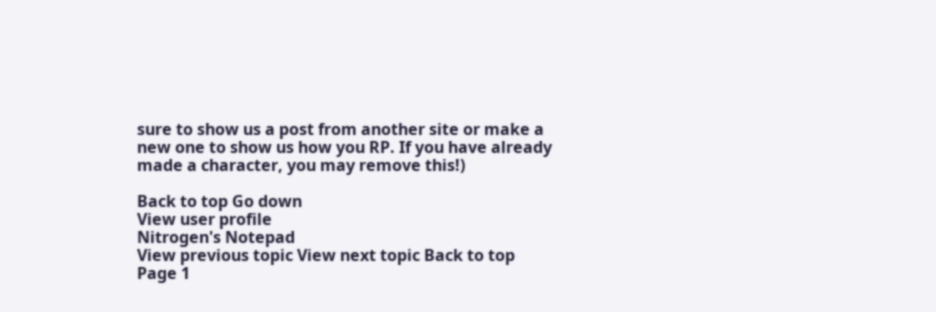sure to show us a post from another site or make a new one to show us how you RP. If you have already made a character, you may remove this!)

Back to top Go down
View user profile
Nitrogen's Notepad
View previous topic View next topic Back to top
Page 1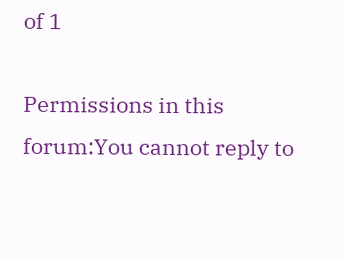of 1

Permissions in this forum:You cannot reply to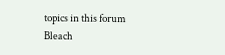topics in this forum
Bleach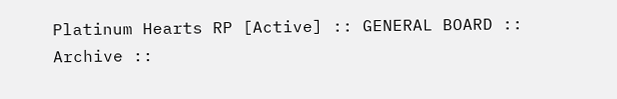Platinum Hearts RP [Active] :: GENERAL BOARD :: Archive ::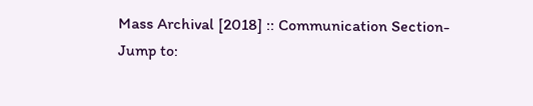Mass Archival [2018] :: Communication Section-
Jump to: